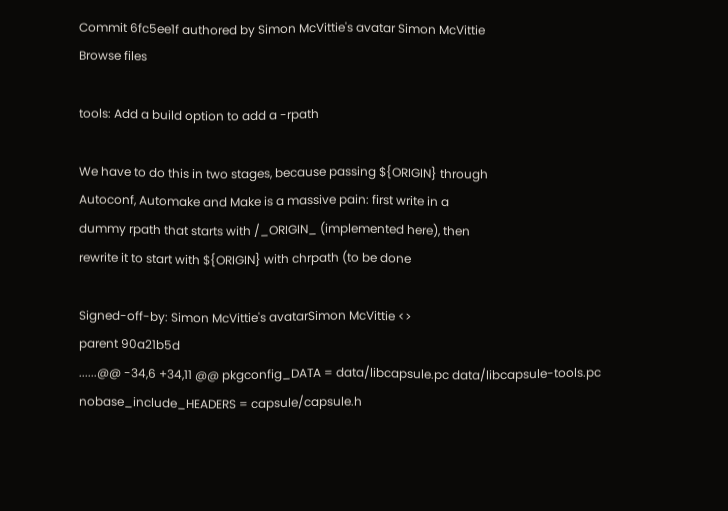Commit 6fc5ee1f authored by Simon McVittie's avatar Simon McVittie
Browse files

tools: Add a build option to add a -rpath

We have to do this in two stages, because passing ${ORIGIN} through
Autoconf, Automake and Make is a massive pain: first write in a
dummy rpath that starts with /_ORIGIN_ (implemented here), then
rewrite it to start with ${ORIGIN} with chrpath (to be done

Signed-off-by: Simon McVittie's avatarSimon McVittie <>
parent 90a21b5d
......@@ -34,6 +34,11 @@ pkgconfig_DATA = data/libcapsule.pc data/libcapsule-tools.pc
nobase_include_HEADERS = capsule/capsule.h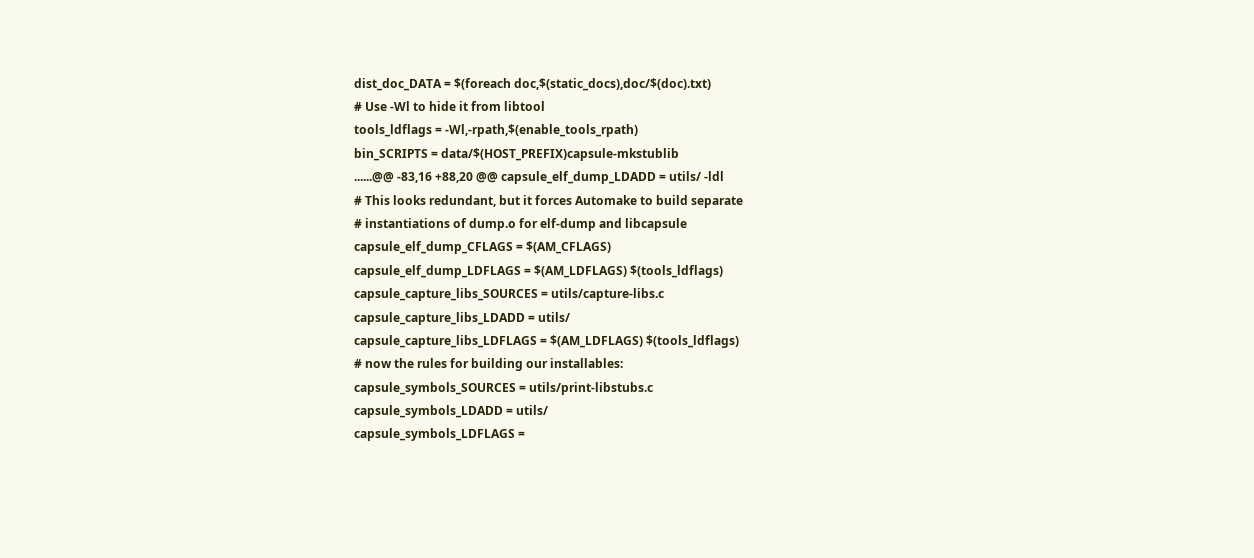dist_doc_DATA = $(foreach doc,$(static_docs),doc/$(doc).txt)
# Use -Wl to hide it from libtool
tools_ldflags = -Wl,-rpath,$(enable_tools_rpath)
bin_SCRIPTS = data/$(HOST_PREFIX)capsule-mkstublib
......@@ -83,16 +88,20 @@ capsule_elf_dump_LDADD = utils/ -ldl
# This looks redundant, but it forces Automake to build separate
# instantiations of dump.o for elf-dump and libcapsule
capsule_elf_dump_CFLAGS = $(AM_CFLAGS)
capsule_elf_dump_LDFLAGS = $(AM_LDFLAGS) $(tools_ldflags)
capsule_capture_libs_SOURCES = utils/capture-libs.c
capsule_capture_libs_LDADD = utils/
capsule_capture_libs_LDFLAGS = $(AM_LDFLAGS) $(tools_ldflags)
# now the rules for building our installables:
capsule_symbols_SOURCES = utils/print-libstubs.c
capsule_symbols_LDADD = utils/
capsule_symbols_LDFLAGS =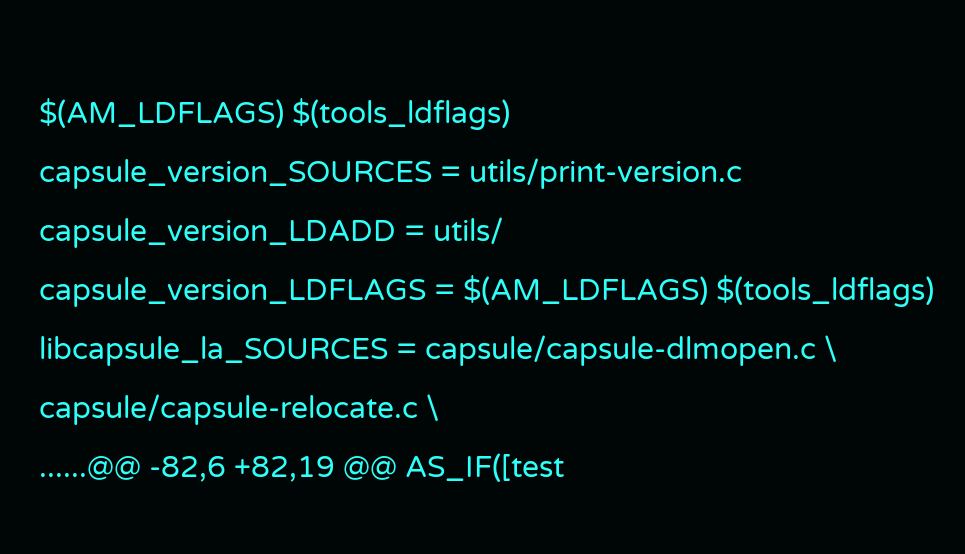$(AM_LDFLAGS) $(tools_ldflags)
capsule_version_SOURCES = utils/print-version.c
capsule_version_LDADD = utils/
capsule_version_LDFLAGS = $(AM_LDFLAGS) $(tools_ldflags)
libcapsule_la_SOURCES = capsule/capsule-dlmopen.c \
capsule/capsule-relocate.c \
......@@ -82,6 +82,19 @@ AS_IF([test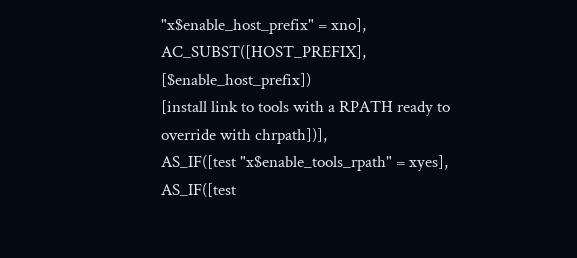"x$enable_host_prefix" = xno],
AC_SUBST([HOST_PREFIX], [$enable_host_prefix])
[install link to tools with a RPATH ready to override with chrpath])],
AS_IF([test "x$enable_tools_rpath" = xyes],
AS_IF([test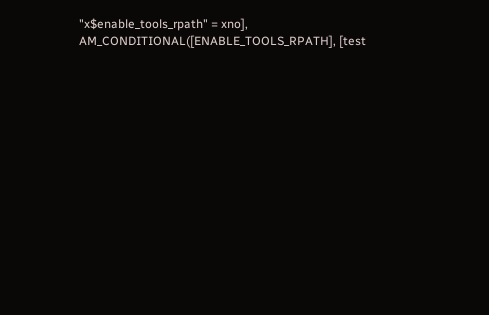"x$enable_tools_rpath" = xno],
AM_CONDITIONAL([ENABLE_TOOLS_RPATH], [test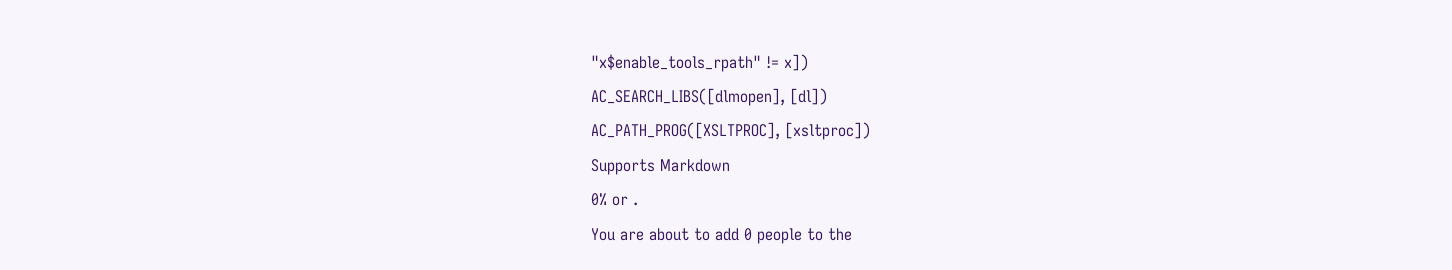"x$enable_tools_rpath" != x])
AC_SEARCH_LIBS([dlmopen], [dl])
AC_PATH_PROG([XSLTPROC], [xsltproc])
Supports Markdown
0% or .
You are about to add 0 people to the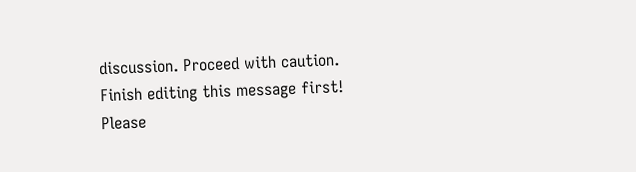discussion. Proceed with caution.
Finish editing this message first!
Please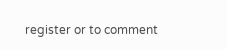register or to comment